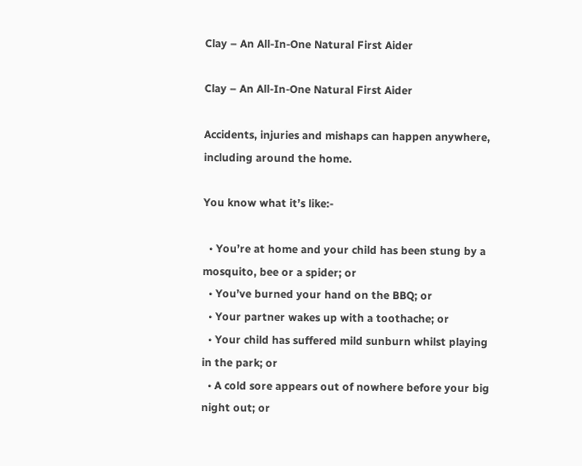Clay – An All-In-One Natural First Aider

Clay – An All-In-One Natural First Aider

Accidents, injuries and mishaps can happen anywhere, including around the home.

You know what it’s like:-

  • You’re at home and your child has been stung by a mosquito, bee or a spider; or
  • You’ve burned your hand on the BBQ; or
  • Your partner wakes up with a toothache; or
  • Your child has suffered mild sunburn whilst playing in the park; or
  • A cold sore appears out of nowhere before your big night out; or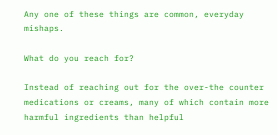Any one of these things are common, everyday mishaps.

What do you reach for?

Instead of reaching out for the over-the counter medications or creams, many of which contain more harmful ingredients than helpful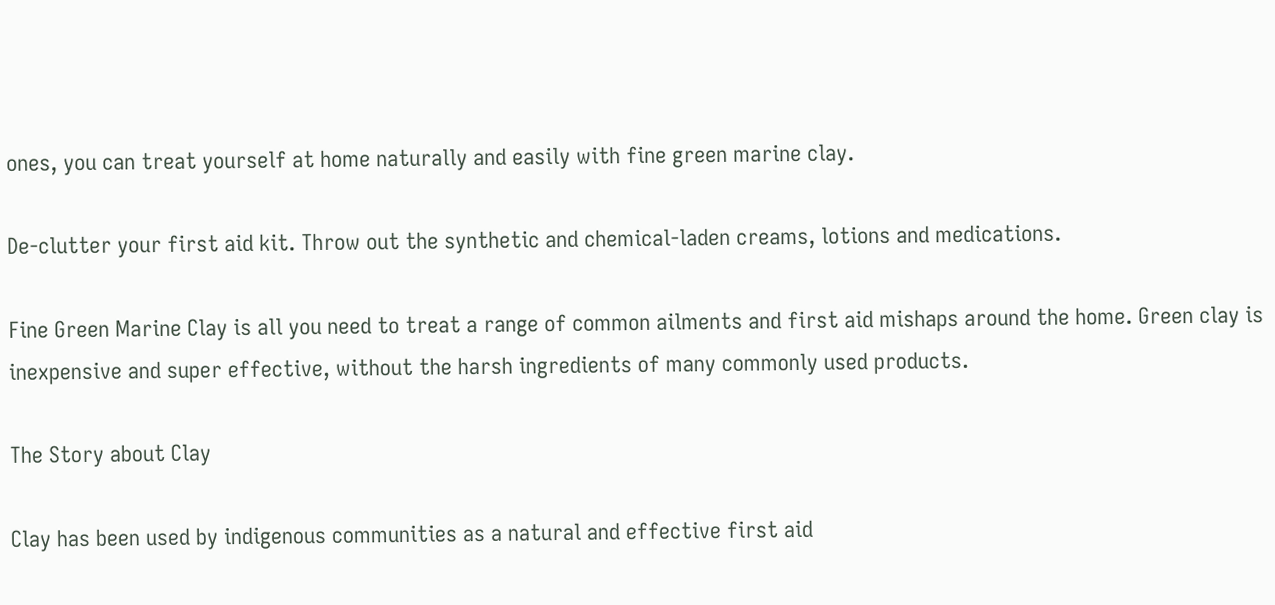ones, you can treat yourself at home naturally and easily with fine green marine clay.

De-clutter your first aid kit. Throw out the synthetic and chemical-laden creams, lotions and medications.

Fine Green Marine Clay is all you need to treat a range of common ailments and first aid mishaps around the home. Green clay is inexpensive and super effective, without the harsh ingredients of many commonly used products.

The Story about Clay

Clay has been used by indigenous communities as a natural and effective first aid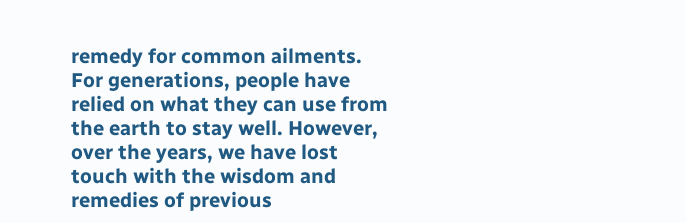remedy for common ailments. For generations, people have relied on what they can use from the earth to stay well. However, over the years, we have lost touch with the wisdom and remedies of previous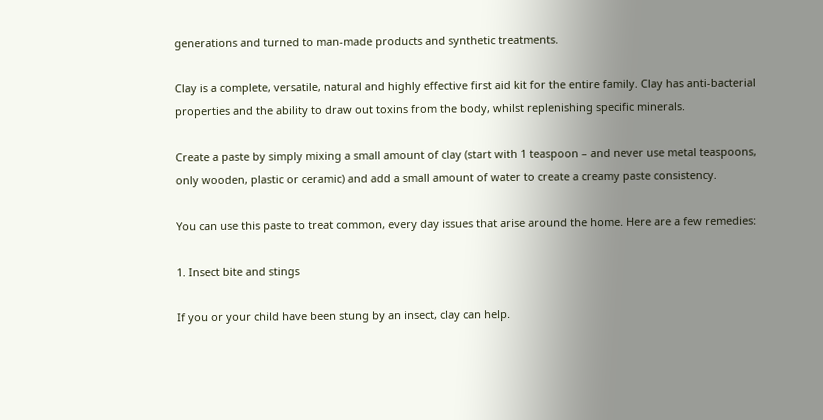generations and turned to man-made products and synthetic treatments.

Clay is a complete, versatile, natural and highly effective first aid kit for the entire family. Clay has anti-bacterial properties and the ability to draw out toxins from the body, whilst replenishing specific minerals.

Create a paste by simply mixing a small amount of clay (start with 1 teaspoon – and never use metal teaspoons, only wooden, plastic or ceramic) and add a small amount of water to create a creamy paste consistency.

You can use this paste to treat common, every day issues that arise around the home. Here are a few remedies:

1. Insect bite and stings

If you or your child have been stung by an insect, clay can help.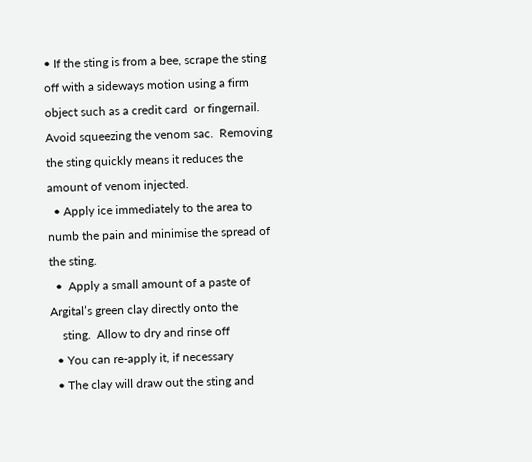• If the sting is from a bee, scrape the sting off with a sideways motion using a firm object such as a credit card  or fingernail.  Avoid squeezing the venom sac.  Removing the sting quickly means it reduces the amount of venom injected.
  • Apply ice immediately to the area to numb the pain and minimise the spread of the sting.
  •  Apply a small amount of a paste of Argital’s green clay directly onto the
    sting.  Allow to dry and rinse off
  • You can re-apply it, if necessary
  • The clay will draw out the sting and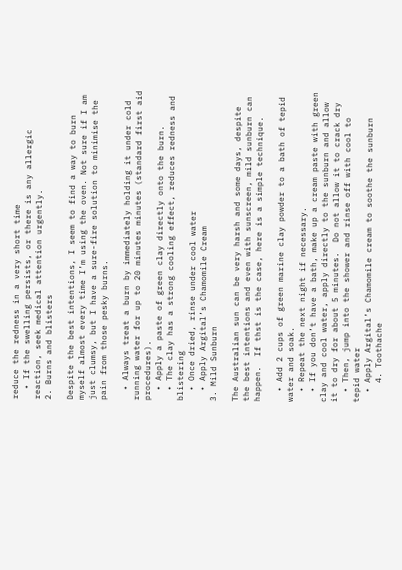reduce the redness in a very short time
  • If the swelling persists, or there is any allergic reaction, seek medical attention urgently.
2. Burns and blisters

Despite the best intentions, I seem to find a way to burn myself almost every time I’m using the oven. Not sure if I am just clumsy, but I have a sure-fire solution to minimise the pain from those pesky burns.

  • Always treat a burn by immediately holding it under cold running water for up to 20 minutes minutes (standard first aid procedures).
  • Apply a paste of green clay directly onto the burn.
  • The clay has a strong cooling effect, reduces redness and blistering
  • Once dried, rinse under cool water
  • Apply Argital’s Chamomile Cream
3. Mild Sunburn

The Australian sun can be very harsh and some days, despite the best intentions and even with sunscreen, mild sunburn can happen.  If thst is the case, here is a simple technique.

  • Add 2 cups of green marine clay powder to a bath of tepid water and soak.
  • Repeat the next night if necessary.
  • If you don’t have a bath, make up a cream paste with green clay and cool water, apply directly to the sunburn and allow it to dry for about 5 minutes.  Do not allow it to crack dry
  • Then, jump into the shower and rinse off with cool to tepid water
  • Apply Argital’s Chamomile cream to soothe the sunburn
    4. Toothache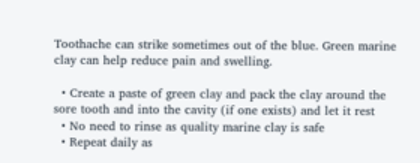Toothache can strike sometimes out of the blue. Green marine clay can help reduce pain and swelling.

  • Create a paste of green clay and pack the clay around the sore tooth and into the cavity (if one exists) and let it rest
  • No need to rinse as quality marine clay is safe
  • Repeat daily as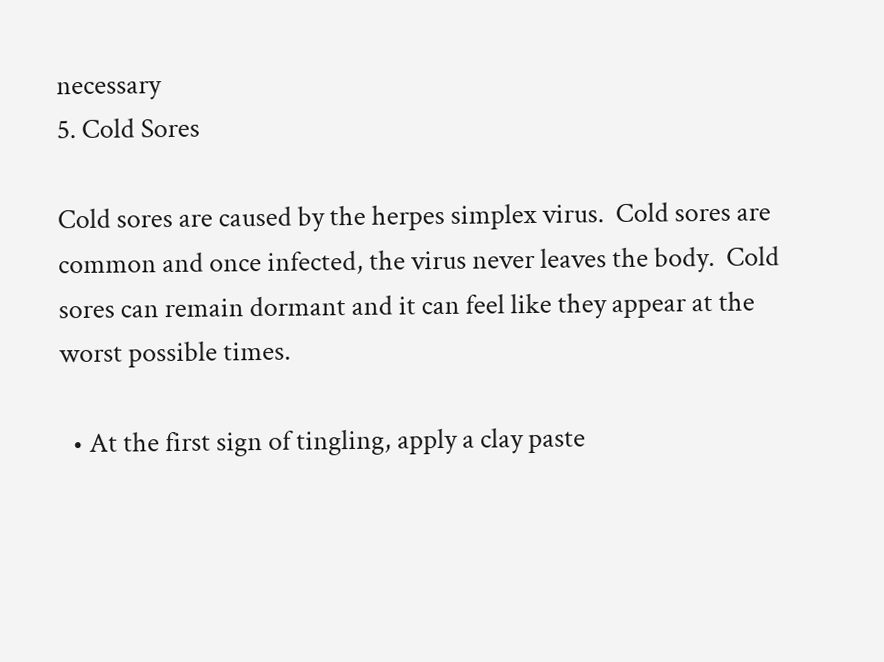necessary
5. Cold Sores

Cold sores are caused by the herpes simplex virus.  Cold sores are common and once infected, the virus never leaves the body.  Cold sores can remain dormant and it can feel like they appear at the worst possible times.

  • At the first sign of tingling, apply a clay paste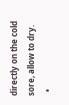directly on the cold sore, allow to dry.
  •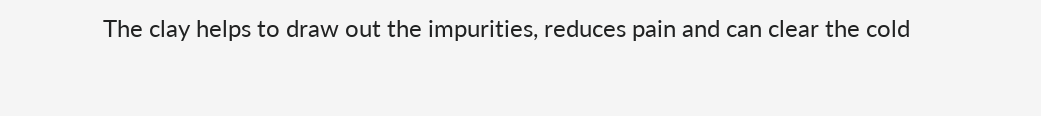The clay helps to draw out the impurities, reduces pain and can clear the cold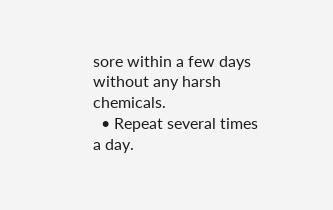sore within a few days without any harsh chemicals.
  • Repeat several times a day.